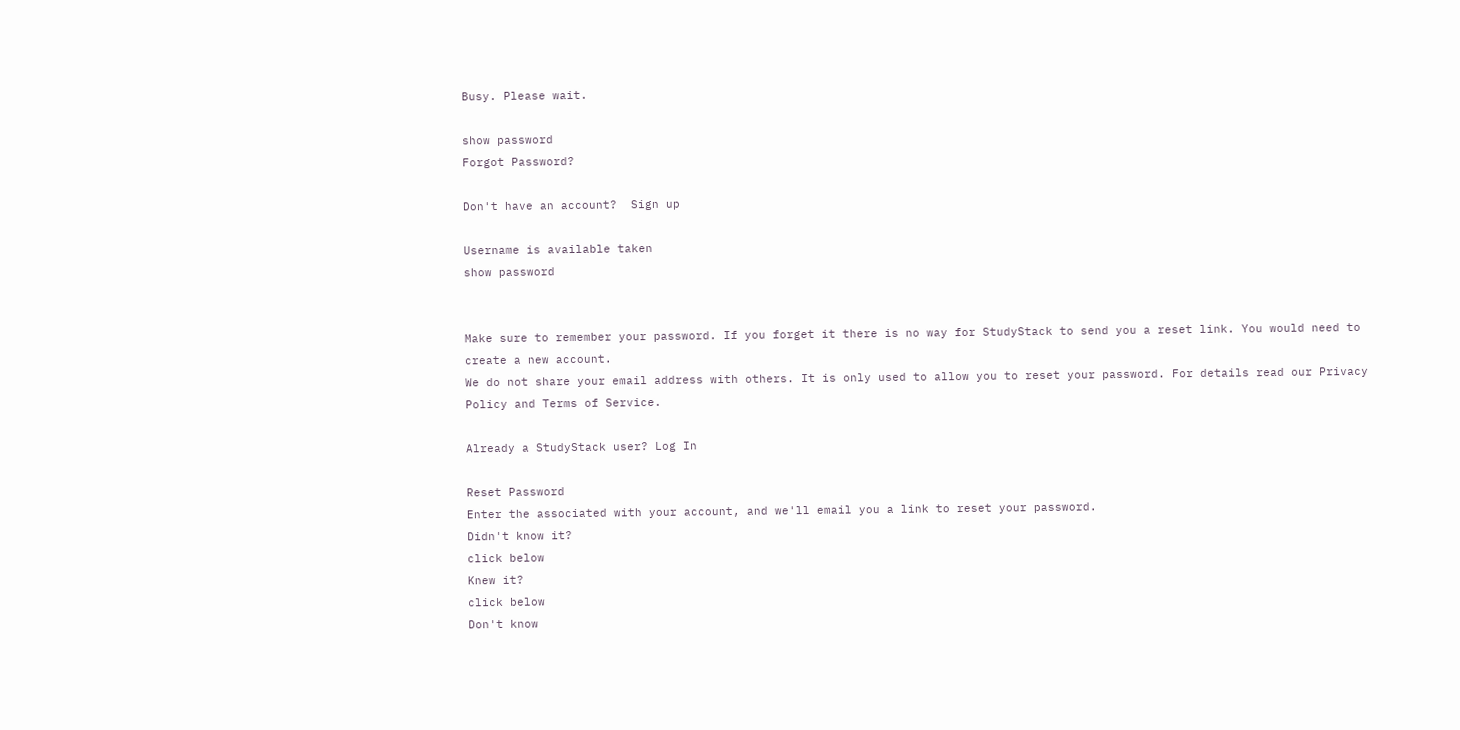Busy. Please wait.

show password
Forgot Password?

Don't have an account?  Sign up

Username is available taken
show password


Make sure to remember your password. If you forget it there is no way for StudyStack to send you a reset link. You would need to create a new account.
We do not share your email address with others. It is only used to allow you to reset your password. For details read our Privacy Policy and Terms of Service.

Already a StudyStack user? Log In

Reset Password
Enter the associated with your account, and we'll email you a link to reset your password.
Didn't know it?
click below
Knew it?
click below
Don't know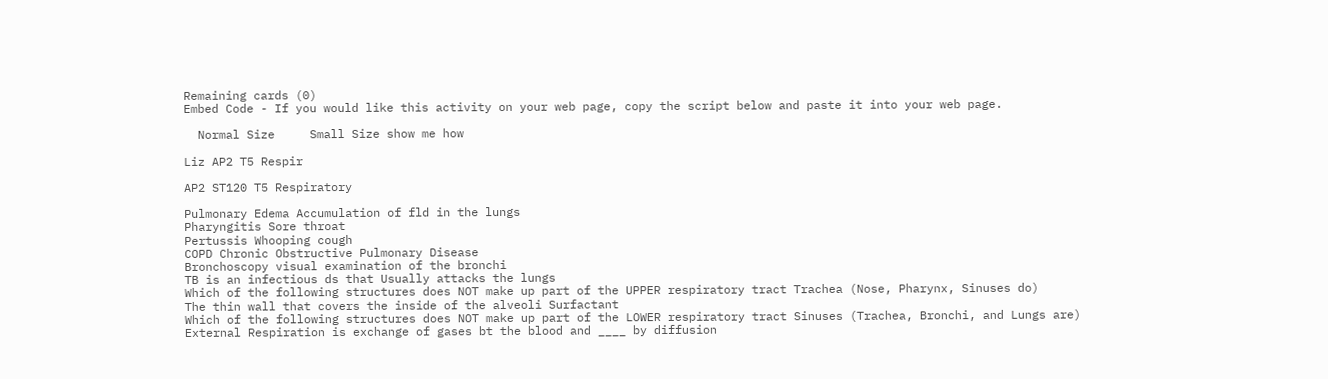Remaining cards (0)
Embed Code - If you would like this activity on your web page, copy the script below and paste it into your web page.

  Normal Size     Small Size show me how

Liz AP2 T5 Respir

AP2 ST120 T5 Respiratory

Pulmonary Edema Accumulation of fld in the lungs
Pharyngitis Sore throat
Pertussis Whooping cough
COPD Chronic Obstructive Pulmonary Disease
Bronchoscopy visual examination of the bronchi
TB is an infectious ds that Usually attacks the lungs
Which of the following structures does NOT make up part of the UPPER respiratory tract Trachea (Nose, Pharynx, Sinuses do)
The thin wall that covers the inside of the alveoli Surfactant
Which of the following structures does NOT make up part of the LOWER respiratory tract Sinuses (Trachea, Bronchi, and Lungs are)
External Respiration is exchange of gases bt the blood and ____ by diffusion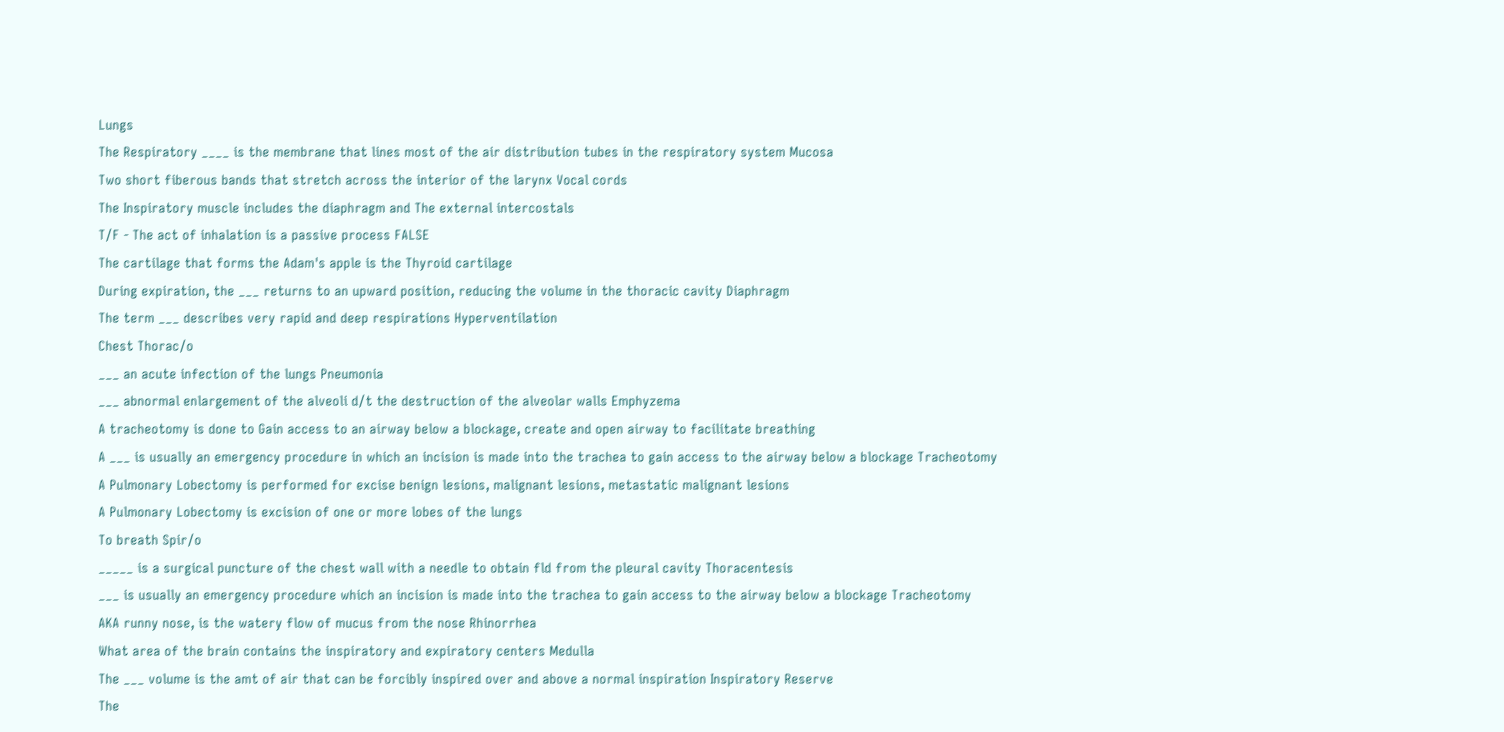Lungs
The Respiratory ____ is the membrane that lines most of the air distribution tubes in the respiratory system Mucosa
Two short fiberous bands that stretch across the interior of the larynx Vocal cords
The Inspiratory muscle includes the diaphragm and The external intercostals
T/F - The act of inhalation is a passive process FALSE
The cartilage that forms the Adam's apple is the Thyroid cartilage
During expiration, the ___ returns to an upward position, reducing the volume in the thoracic cavity Diaphragm
The term ___ describes very rapid and deep respirations Hyperventilation
Chest Thorac/o
___ an acute infection of the lungs Pneumonia
___ abnormal enlargement of the alveoli d/t the destruction of the alveolar walls Emphyzema
A tracheotomy is done to Gain access to an airway below a blockage, create and open airway to facilitate breathing
A ___ is usually an emergency procedure in which an incision is made into the trachea to gain access to the airway below a blockage Tracheotomy
A Pulmonary Lobectomy is performed for excise benign lesions, malignant lesions, metastatic malignant lesions
A Pulmonary Lobectomy is excision of one or more lobes of the lungs
To breath Spir/o
_____ is a surgical puncture of the chest wall with a needle to obtain fld from the pleural cavity Thoracentesis
___ is usually an emergency procedure which an incision is made into the trachea to gain access to the airway below a blockage Tracheotomy
AKA runny nose, is the watery flow of mucus from the nose Rhinorrhea
What area of the brain contains the inspiratory and expiratory centers Medulla
The ___ volume is the amt of air that can be forcibly inspired over and above a normal inspiration Inspiratory Reserve
The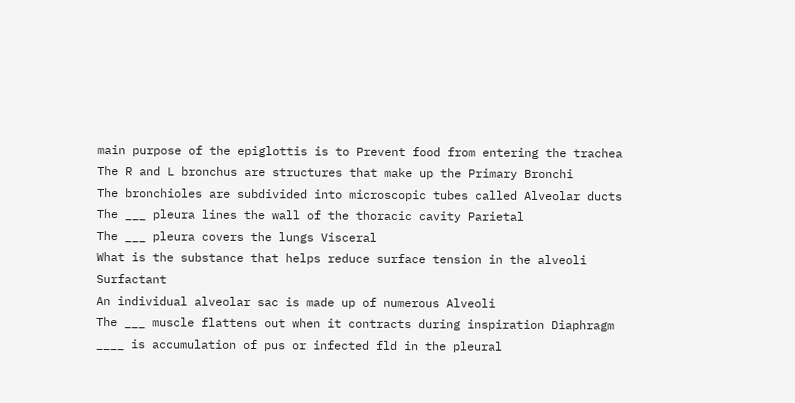main purpose of the epiglottis is to Prevent food from entering the trachea
The R and L bronchus are structures that make up the Primary Bronchi
The bronchioles are subdivided into microscopic tubes called Alveolar ducts
The ___ pleura lines the wall of the thoracic cavity Parietal
The ___ pleura covers the lungs Visceral
What is the substance that helps reduce surface tension in the alveoli Surfactant
An individual alveolar sac is made up of numerous Alveoli
The ___ muscle flattens out when it contracts during inspiration Diaphragm
____ is accumulation of pus or infected fld in the pleural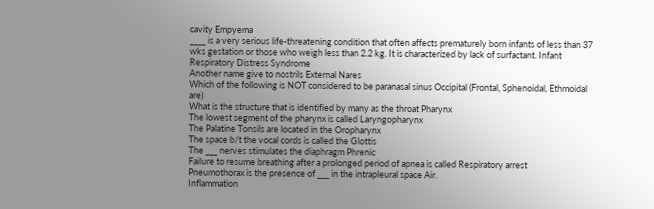cavity Empyema
____ is a very serious life-threatening condition that often affects prematurely born infants of less than 37 wks gestation or those who weigh less than 2.2 kg. It is characterized by lack of surfactant. Infant Respiratory Distress Syndrome
Another name give to nostrils External Nares
Which of the following is NOT considered to be paranasal sinus Occipital (Frontal, Sphenoidal, Ethmoidal are)
What is the structure that is identified by many as the throat Pharynx
The lowest segment of the pharynx is called Laryngopharynx
The Palatine Tonsils are located in the Oropharynx
The space b/t the vocal cords is called the Glottis
The ___ nerves stimulates the diaphragm Phrenic
Failure to resume breathing after a prolonged period of apnea is called Respiratory arrest
Pneumothorax is the presence of ___ in the intrapleural space Air.
Inflammation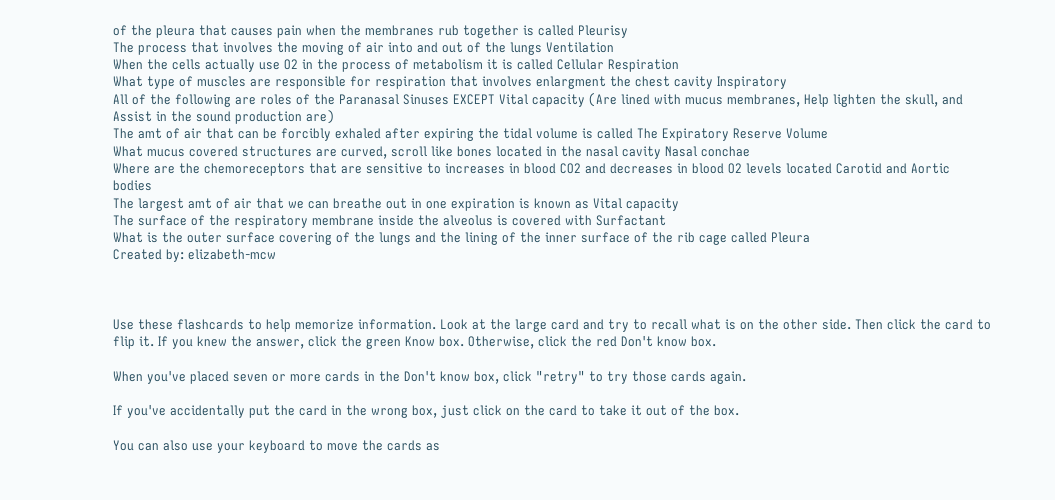of the pleura that causes pain when the membranes rub together is called Pleurisy
The process that involves the moving of air into and out of the lungs Ventilation
When the cells actually use O2 in the process of metabolism it is called Cellular Respiration
What type of muscles are responsible for respiration that involves enlargment the chest cavity Inspiratory
All of the following are roles of the Paranasal Sinuses EXCEPT Vital capacity (Are lined with mucus membranes, Help lighten the skull, and Assist in the sound production are)
The amt of air that can be forcibly exhaled after expiring the tidal volume is called The Expiratory Reserve Volume
What mucus covered structures are curved, scroll like bones located in the nasal cavity Nasal conchae
Where are the chemoreceptors that are sensitive to increases in blood CO2 and decreases in blood O2 levels located Carotid and Aortic bodies
The largest amt of air that we can breathe out in one expiration is known as Vital capacity
The surface of the respiratory membrane inside the alveolus is covered with Surfactant
What is the outer surface covering of the lungs and the lining of the inner surface of the rib cage called Pleura
Created by: elizabeth-mcw



Use these flashcards to help memorize information. Look at the large card and try to recall what is on the other side. Then click the card to flip it. If you knew the answer, click the green Know box. Otherwise, click the red Don't know box.

When you've placed seven or more cards in the Don't know box, click "retry" to try those cards again.

If you've accidentally put the card in the wrong box, just click on the card to take it out of the box.

You can also use your keyboard to move the cards as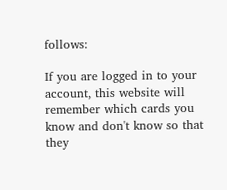follows:

If you are logged in to your account, this website will remember which cards you know and don't know so that they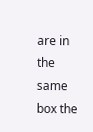are in the same box the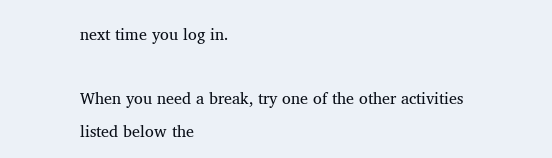next time you log in.

When you need a break, try one of the other activities listed below the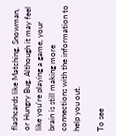flashcards like Matching, Snowman, or Hungry Bug. Although it may feel like you're playing a game, your brain is still making more connections with the information to help you out.

To see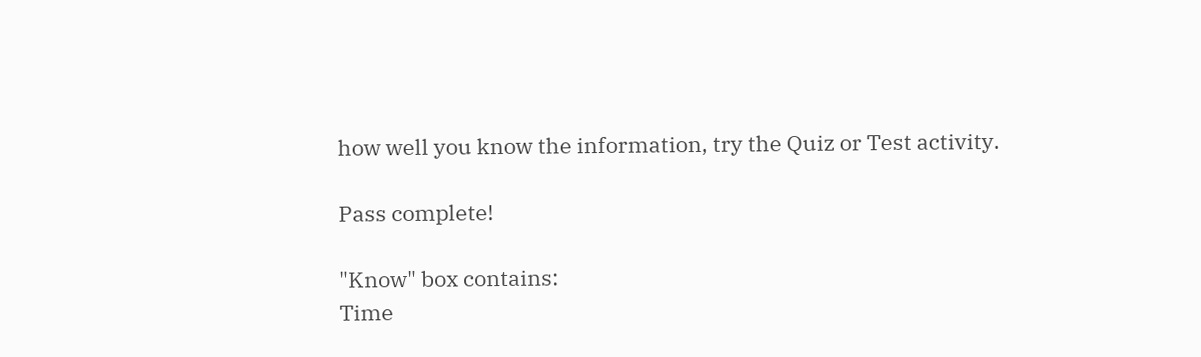how well you know the information, try the Quiz or Test activity.

Pass complete!

"Know" box contains:
Time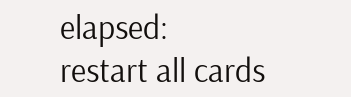elapsed:
restart all cards